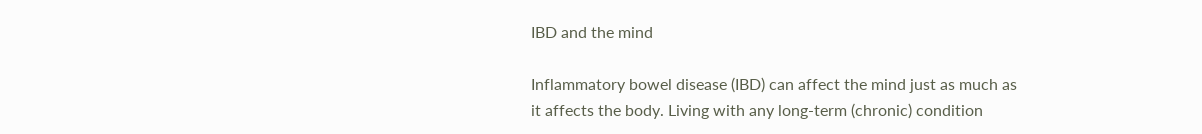IBD and the mind

Inflammatory bowel disease (IBD) can affect the mind just as much as it affects the body. Living with any long-term (chronic) condition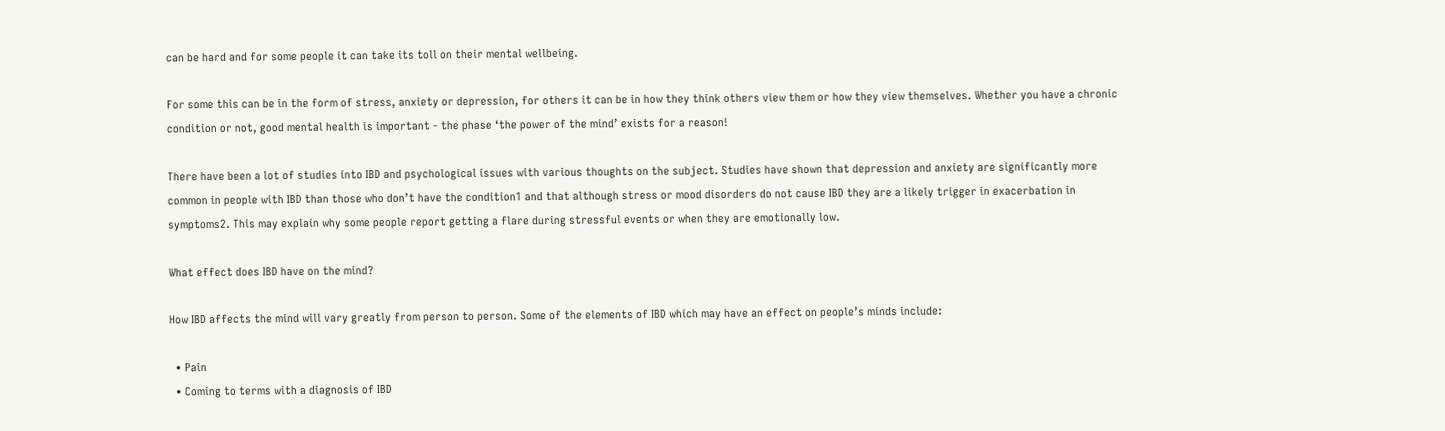can be hard and for some people it can take its toll on their mental wellbeing.

For some this can be in the form of stress, anxiety or depression, for others it can be in how they think others view them or how they view themselves. Whether you have a chronic condition or not, good mental health is important - the phase ‘the power of the mind’ exists for a reason!

There have been a lot of studies into IBD and psychological issues with various thoughts on the subject. Studies have shown that depression and anxiety are significantly more common in people with IBD than those who don’t have the condition1 and that although stress or mood disorders do not cause IBD they are a likely trigger in exacerbation in symptoms2. This may explain why some people report getting a flare during stressful events or when they are emotionally low.

What effect does IBD have on the mind?

How IBD affects the mind will vary greatly from person to person. Some of the elements of IBD which may have an effect on people’s minds include:

  • Pain
  • Coming to terms with a diagnosis of IBD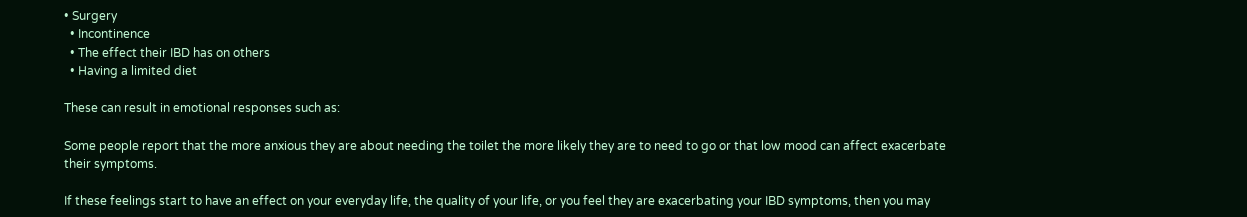• Surgery
  • Incontinence
  • The effect their IBD has on others
  • Having a limited diet

These can result in emotional responses such as:

Some people report that the more anxious they are about needing the toilet the more likely they are to need to go or that low mood can affect exacerbate their symptoms.

If these feelings start to have an effect on your everyday life, the quality of your life, or you feel they are exacerbating your IBD symptoms, then you may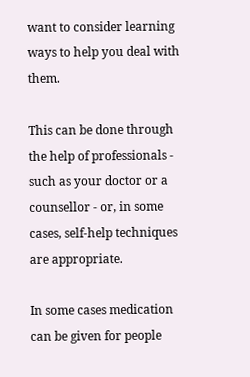want to consider learning ways to help you deal with them.

This can be done through the help of professionals - such as your doctor or a counsellor - or, in some cases, self-help techniques are appropriate.

In some cases medication can be given for people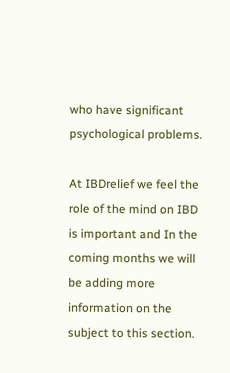who have significant psychological problems.

At IBDrelief we feel the role of the mind on IBD is important and In the coming months we will be adding more information on the subject to this section.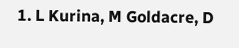1. L Kurina, M Goldacre, D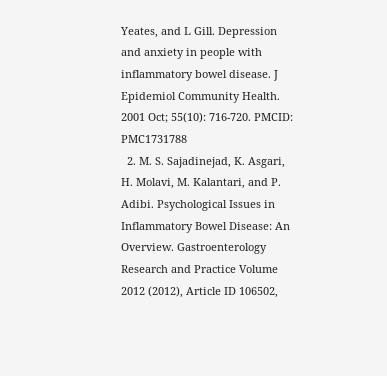Yeates, and L Gill. Depression and anxiety in people with inflammatory bowel disease. J Epidemiol Community Health. 2001 Oct; 55(10): 716‐720. PMCID: PMC1731788
  2. M. S. Sajadinejad, K. Asgari, H. Molavi, M. Kalantari, and P. Adibi. Psychological Issues in Inflammatory Bowel Disease: An Overview. Gastroenterology Research and Practice Volume 2012 (2012), Article ID 106502,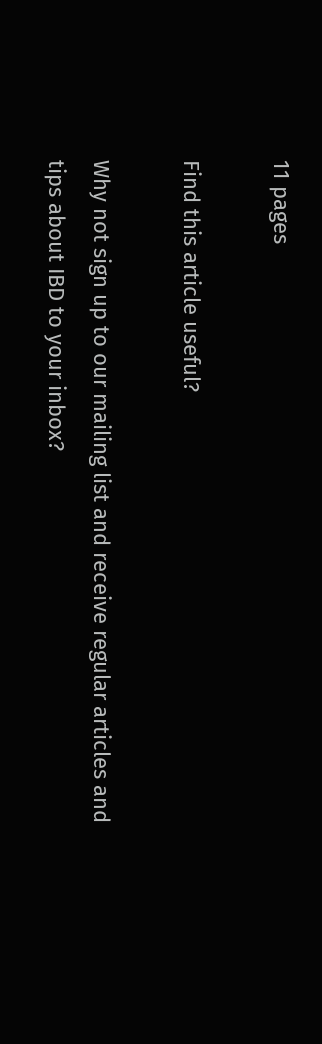11 pages

Find this article useful?

Why not sign up to our mailing list and receive regular articles and tips about IBD to your inbox?